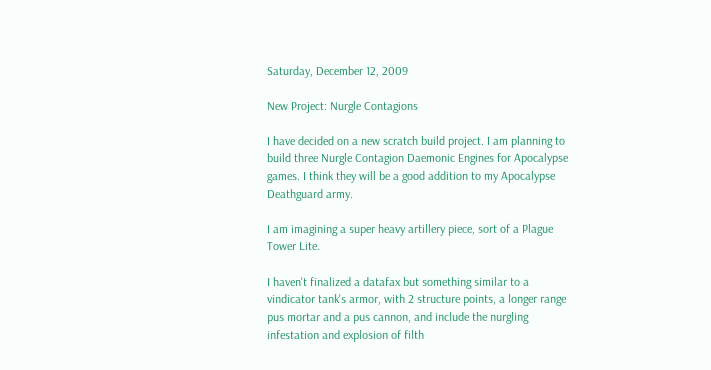Saturday, December 12, 2009

New Project: Nurgle Contagions

I have decided on a new scratch build project. I am planning to build three Nurgle Contagion Daemonic Engines for Apocalypse games. I think they will be a good addition to my Apocalypse Deathguard army.

I am imagining a super heavy artillery piece, sort of a Plague Tower Lite.

I haven't finalized a datafax but something similar to a vindicator tank's armor, with 2 structure points, a longer range pus mortar and a pus cannon, and include the nurgling infestation and explosion of filth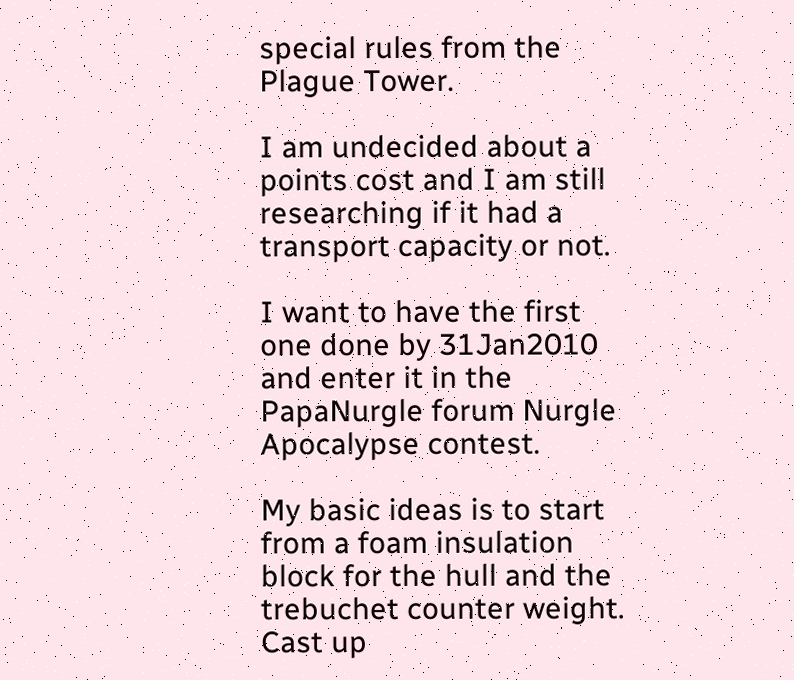special rules from the Plague Tower.

I am undecided about a points cost and I am still researching if it had a transport capacity or not.

I want to have the first one done by 31Jan2010 and enter it in the PapaNurgle forum Nurgle Apocalypse contest.

My basic ideas is to start from a foam insulation block for the hull and the trebuchet counter weight. Cast up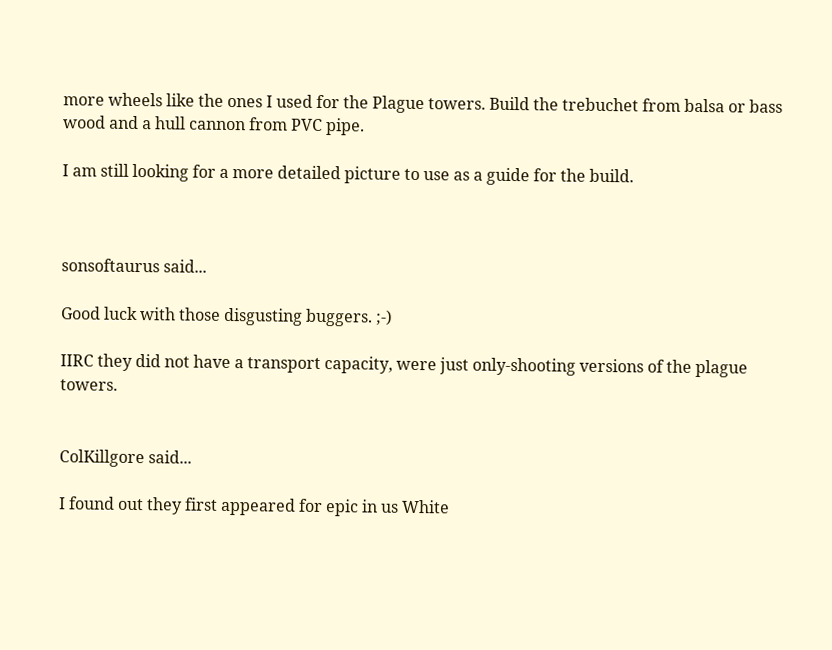more wheels like the ones I used for the Plague towers. Build the trebuchet from balsa or bass wood and a hull cannon from PVC pipe.

I am still looking for a more detailed picture to use as a guide for the build.



sonsoftaurus said...

Good luck with those disgusting buggers. ;-)

IIRC they did not have a transport capacity, were just only-shooting versions of the plague towers.


ColKillgore said...

I found out they first appeared for epic in us White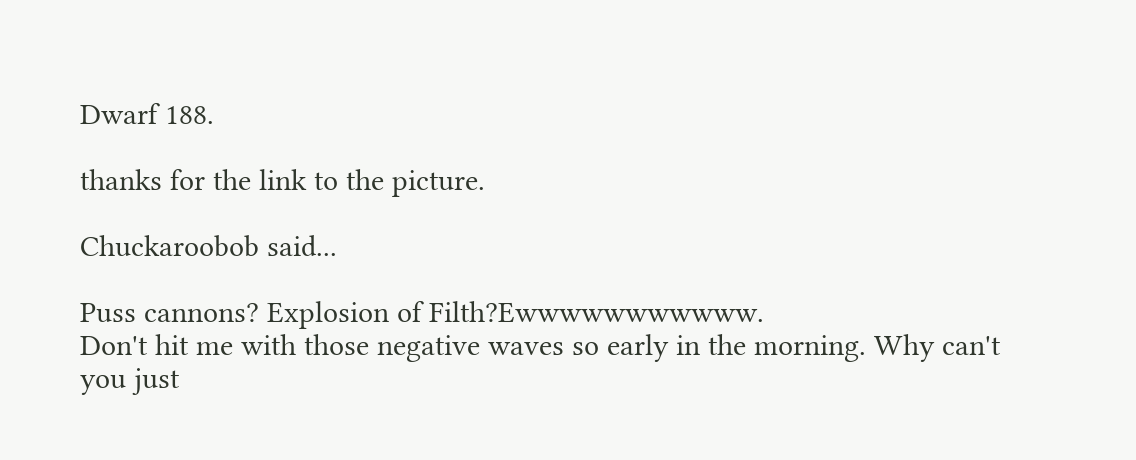Dwarf 188.

thanks for the link to the picture.

Chuckaroobob said...

Puss cannons? Explosion of Filth?Ewwwwwwwwwww.
Don't hit me with those negative waves so early in the morning. Why can't you just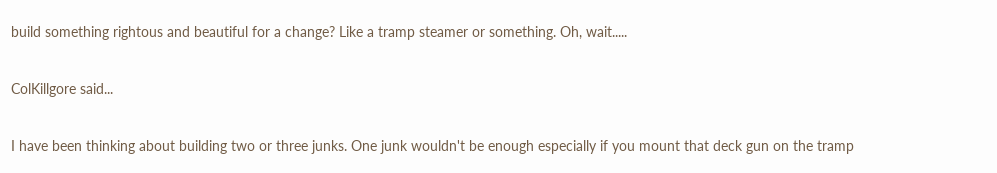build something rightous and beautiful for a change? Like a tramp steamer or something. Oh, wait.....

ColKillgore said...

I have been thinking about building two or three junks. One junk wouldn't be enough especially if you mount that deck gun on the tramp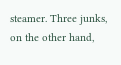steamer. Three junks, on the other hand,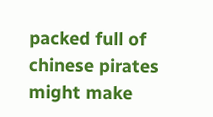packed full of chinese pirates might make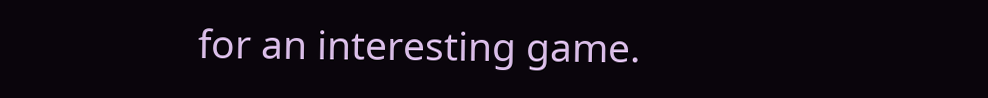for an interesting game.